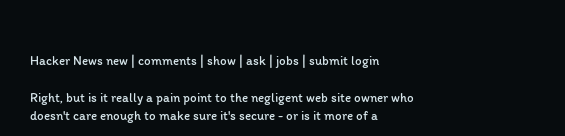Hacker News new | comments | show | ask | jobs | submit login

Right, but is it really a pain point to the negligent web site owner who doesn't care enough to make sure it's secure - or is it more of a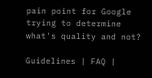pain point for Google trying to determine what's quality and not?

Guidelines | FAQ |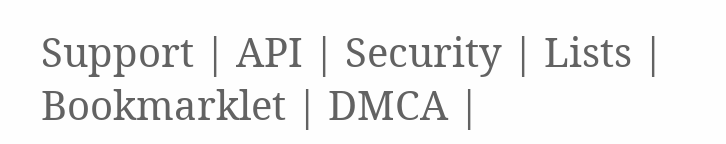Support | API | Security | Lists | Bookmarklet | DMCA |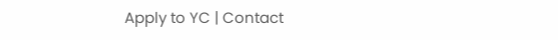Apply to YC | Contact